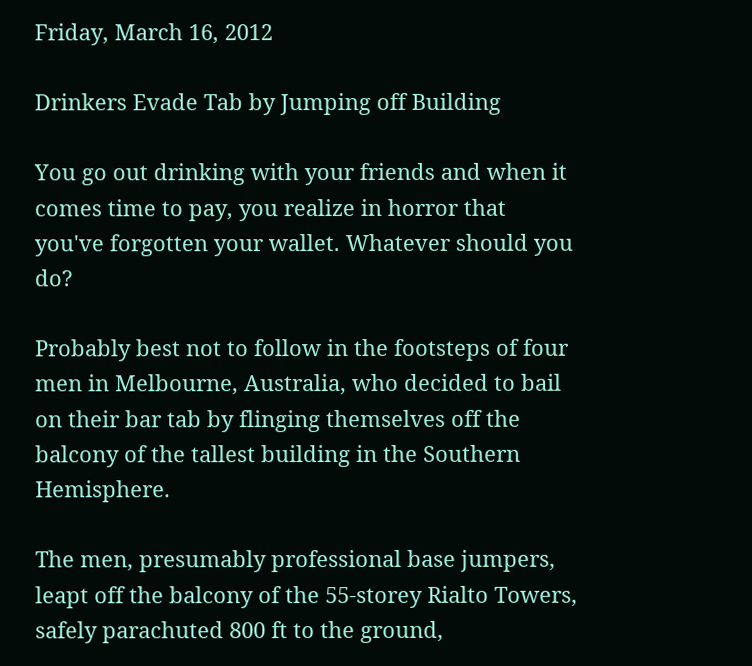Friday, March 16, 2012

Drinkers Evade Tab by Jumping off Building

You go out drinking with your friends and when it comes time to pay, you realize in horror that you've forgotten your wallet. Whatever should you do?

Probably best not to follow in the footsteps of four men in Melbourne, Australia, who decided to bail on their bar tab by flinging themselves off the balcony of the tallest building in the Southern Hemisphere.

The men, presumably professional base jumpers, leapt off the balcony of the 55-storey Rialto Towers, safely parachuted 800 ft to the ground,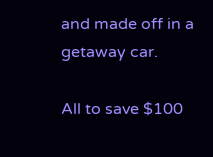and made off in a getaway car.

All to save $100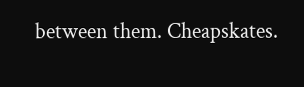between them. Cheapskates.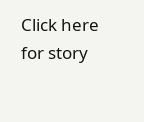Click here for story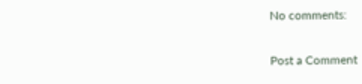No comments:

Post a Comment